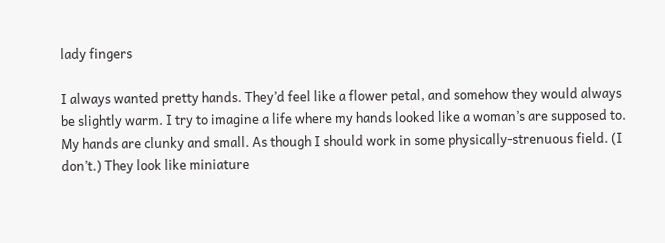lady fingers

I always wanted pretty hands. They’d feel like a flower petal, and somehow they would always be slightly warm. I try to imagine a life where my hands looked like a woman’s are supposed to. My hands are clunky and small. As though I should work in some physically-strenuous field. (I don’t.) They look like miniature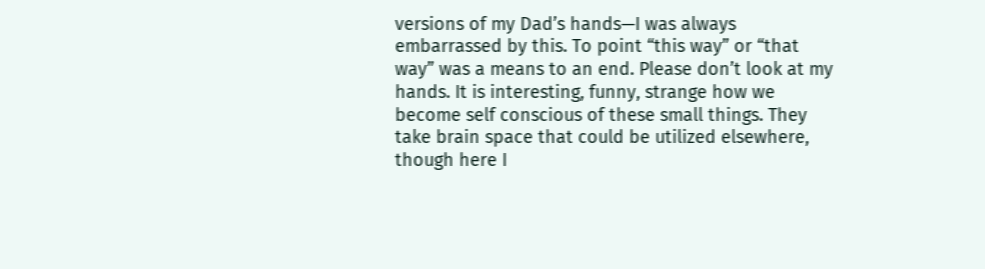versions of my Dad’s hands—I was always embarrassed by this. To point “this way” or “that way” was a means to an end. Please don’t look at my hands. It is interesting, funny, strange how we become self conscious of these small things. They take brain space that could be utilized elsewhere, though here I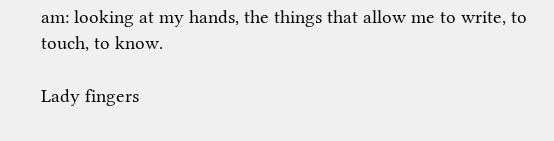am: looking at my hands, the things that allow me to write, to touch, to know.

Lady fingers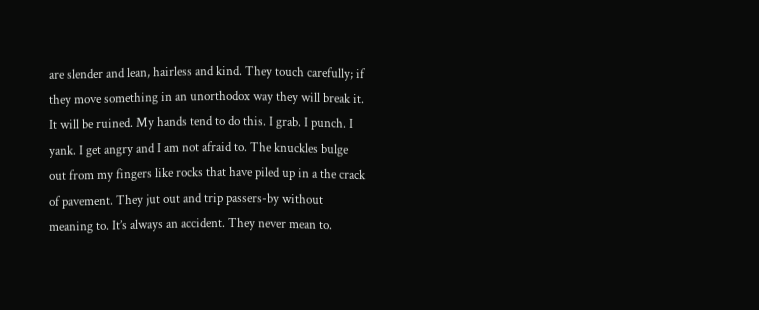are slender and lean, hairless and kind. They touch carefully; if they move something in an unorthodox way they will break it. It will be ruined. My hands tend to do this. I grab. I punch. I yank. I get angry and I am not afraid to. The knuckles bulge out from my fingers like rocks that have piled up in a the crack of pavement. They jut out and trip passers-by without meaning to. It’s always an accident. They never mean to.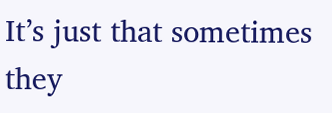It’s just that sometimes they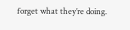forget what they’re doing.